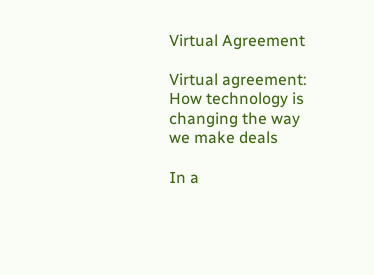Virtual Agreement

Virtual agreement: How technology is changing the way we make deals

In a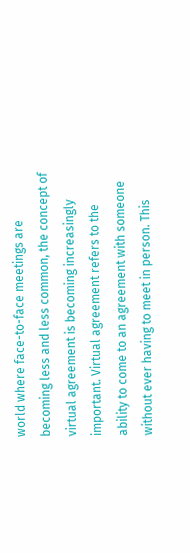world where face-to-face meetings are becoming less and less common, the concept of virtual agreement is becoming increasingly important. Virtual agreement refers to the ability to come to an agreement with someone without ever having to meet in person. This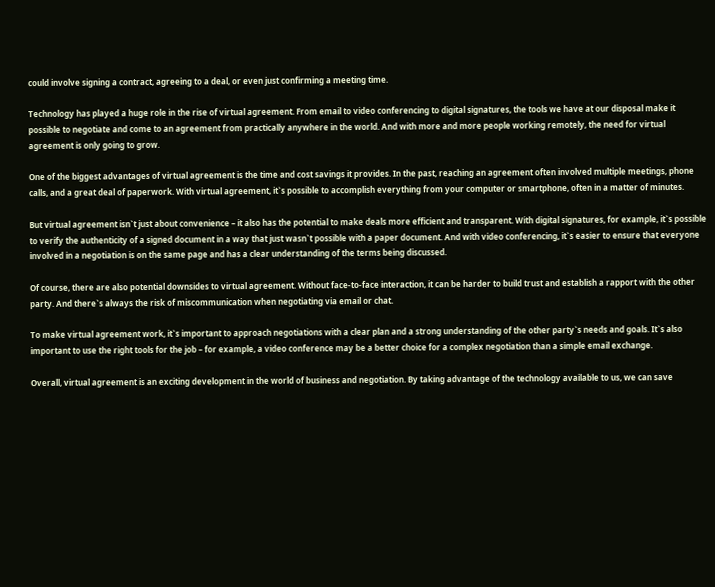could involve signing a contract, agreeing to a deal, or even just confirming a meeting time.

Technology has played a huge role in the rise of virtual agreement. From email to video conferencing to digital signatures, the tools we have at our disposal make it possible to negotiate and come to an agreement from practically anywhere in the world. And with more and more people working remotely, the need for virtual agreement is only going to grow.

One of the biggest advantages of virtual agreement is the time and cost savings it provides. In the past, reaching an agreement often involved multiple meetings, phone calls, and a great deal of paperwork. With virtual agreement, it`s possible to accomplish everything from your computer or smartphone, often in a matter of minutes.

But virtual agreement isn`t just about convenience – it also has the potential to make deals more efficient and transparent. With digital signatures, for example, it`s possible to verify the authenticity of a signed document in a way that just wasn`t possible with a paper document. And with video conferencing, it`s easier to ensure that everyone involved in a negotiation is on the same page and has a clear understanding of the terms being discussed.

Of course, there are also potential downsides to virtual agreement. Without face-to-face interaction, it can be harder to build trust and establish a rapport with the other party. And there`s always the risk of miscommunication when negotiating via email or chat.

To make virtual agreement work, it`s important to approach negotiations with a clear plan and a strong understanding of the other party`s needs and goals. It`s also important to use the right tools for the job – for example, a video conference may be a better choice for a complex negotiation than a simple email exchange.

Overall, virtual agreement is an exciting development in the world of business and negotiation. By taking advantage of the technology available to us, we can save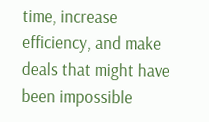time, increase efficiency, and make deals that might have been impossible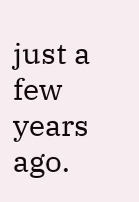just a few years ago.